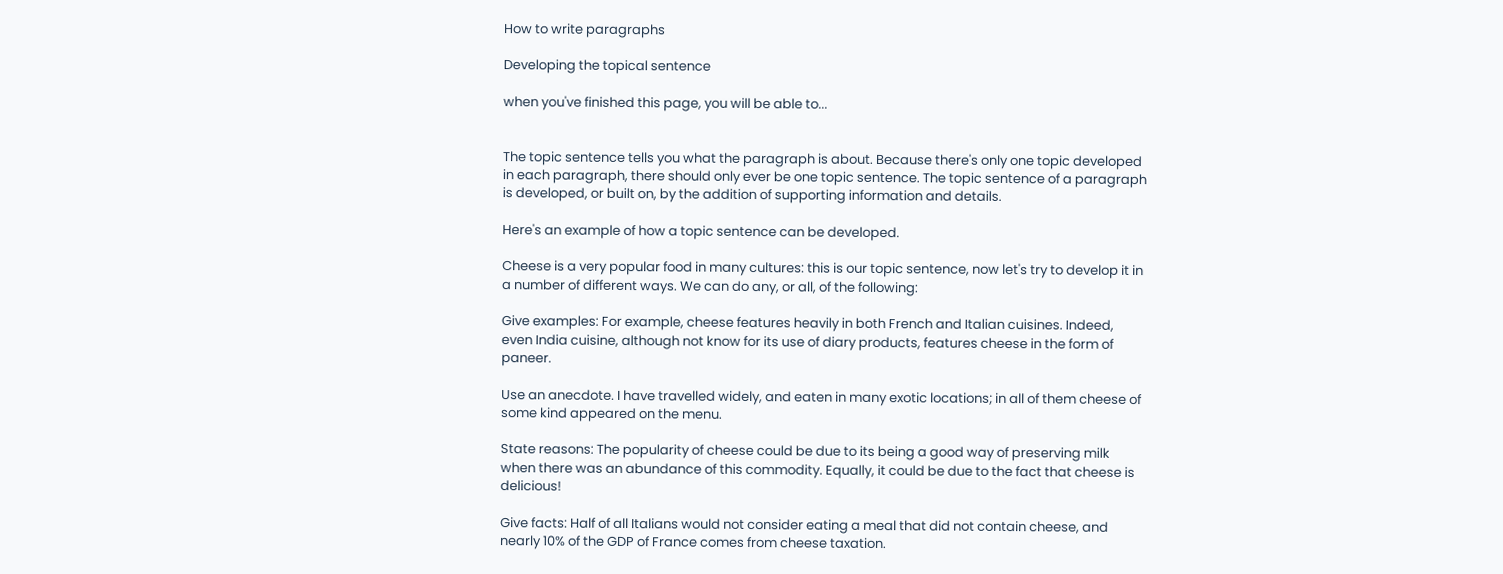How to write paragraphs

Developing the topical sentence

when you've finished this page, you will be able to...


The topic sentence tells you what the paragraph is about. Because there's only one topic developed in each paragraph, there should only ever be one topic sentence. The topic sentence of a paragraph is developed, or built on, by the addition of supporting information and details.

Here's an example of how a topic sentence can be developed.

Cheese is a very popular food in many cultures: this is our topic sentence, now let's try to develop it in a number of different ways. We can do any, or all, of the following:

Give examples: For example, cheese features heavily in both French and Italian cuisines. Indeed, even India cuisine, although not know for its use of diary products, features cheese in the form of paneer.

Use an anecdote. I have travelled widely, and eaten in many exotic locations; in all of them cheese of some kind appeared on the menu.

State reasons: The popularity of cheese could be due to its being a good way of preserving milk when there was an abundance of this commodity. Equally, it could be due to the fact that cheese is delicious!

Give facts: Half of all Italians would not consider eating a meal that did not contain cheese, and nearly 10% of the GDP of France comes from cheese taxation.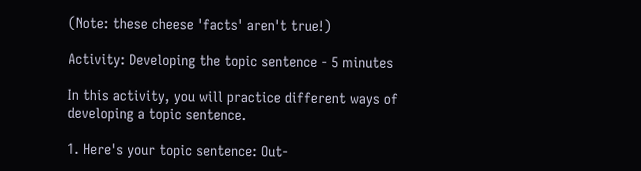(Note: these cheese 'facts' aren't true!)

Activity: Developing the topic sentence - 5 minutes

In this activity, you will practice different ways of developing a topic sentence.

1. Here's your topic sentence: Out-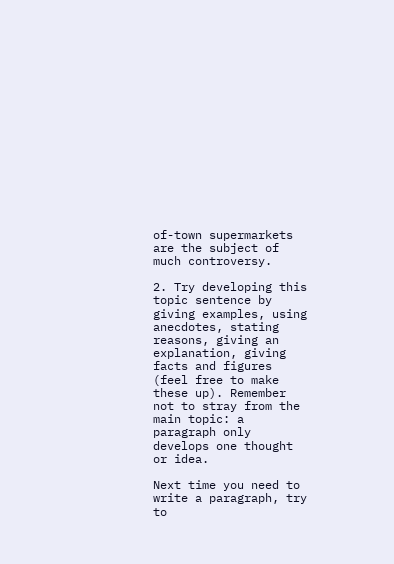of-town supermarkets are the subject of much controversy.

2. Try developing this topic sentence by giving examples, using anecdotes, stating reasons, giving an explanation, giving facts and figures (feel free to make these up). Remember not to stray from the main topic: a paragraph only develops one thought or idea.

Next time you need to write a paragraph, try to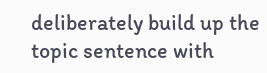deliberately build up the topic sentence with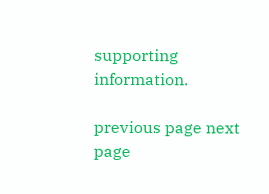supporting information.

previous page next page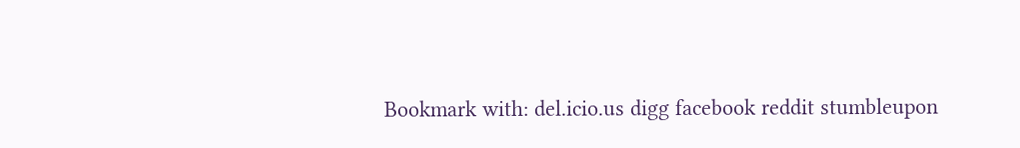Bookmark with: del.icio.us digg facebook reddit stumbleupon